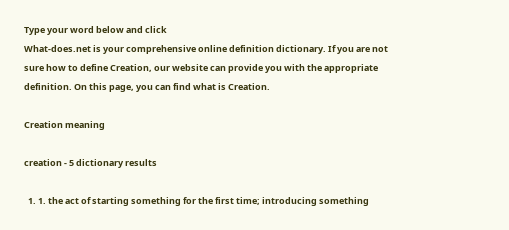Type your word below and click
What-does.net is your comprehensive online definition dictionary. If you are not sure how to define Creation, our website can provide you with the appropriate definition. On this page, you can find what is Creation.

Creation meaning

creation - 5 dictionary results

  1. 1. the act of starting something for the first time; introducing something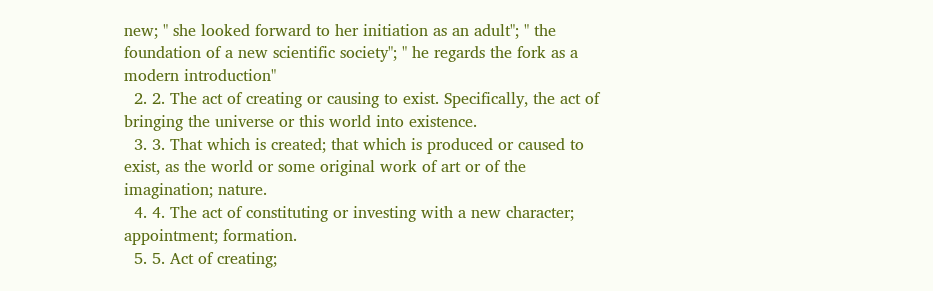new; " she looked forward to her initiation as an adult"; " the foundation of a new scientific society"; " he regards the fork as a modern introduction"
  2. 2. The act of creating or causing to exist. Specifically, the act of bringing the universe or this world into existence.
  3. 3. That which is created; that which is produced or caused to exist, as the world or some original work of art or of the imagination; nature.
  4. 4. The act of constituting or investing with a new character; appointment; formation.
  5. 5. Act of creating;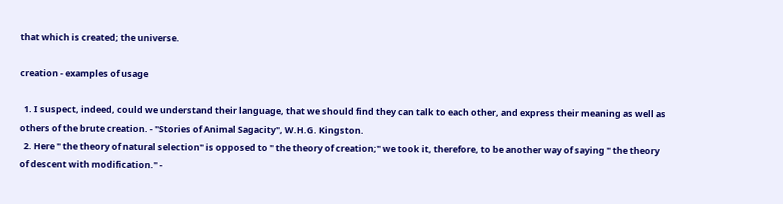that which is created; the universe.

creation - examples of usage

  1. I suspect, indeed, could we understand their language, that we should find they can talk to each other, and express their meaning as well as others of the brute creation. - "Stories of Animal Sagacity", W.H.G. Kingston.
  2. Here " the theory of natural selection" is opposed to " the theory of creation;" we took it, therefore, to be another way of saying " the theory of descent with modification." -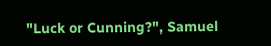"Luck or Cunning?", Samuel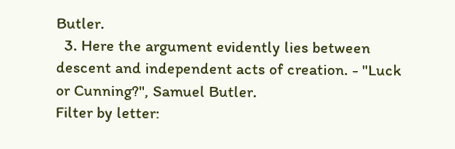Butler.
  3. Here the argument evidently lies between descent and independent acts of creation. - "Luck or Cunning?", Samuel Butler.
Filter by letter: